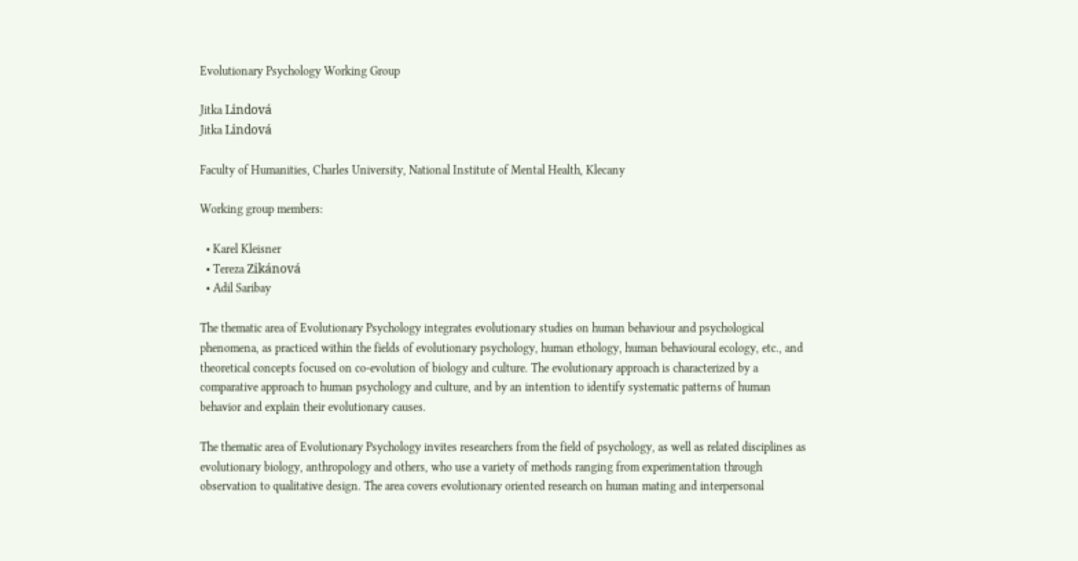Evolutionary Psychology Working Group

Jitka Lindová
Jitka Lindová

Faculty of Humanities, Charles University, National Institute of Mental Health, Klecany

Working group members:

  • Karel Kleisner
  • Tereza Zikánová
  • Adil Saribay

The thematic area of Evolutionary Psychology integrates evolutionary studies on human behaviour and psychological phenomena, as practiced within the fields of evolutionary psychology, human ethology, human behavioural ecology, etc., and theoretical concepts focused on co-evolution of biology and culture. The evolutionary approach is characterized by a comparative approach to human psychology and culture, and by an intention to identify systematic patterns of human behavior and explain their evolutionary causes.

The thematic area of Evolutionary Psychology invites researchers from the field of psychology, as well as related disciplines as evolutionary biology, anthropology and others, who use a variety of methods ranging from experimentation through observation to qualitative design. The area covers evolutionary oriented research on human mating and interpersonal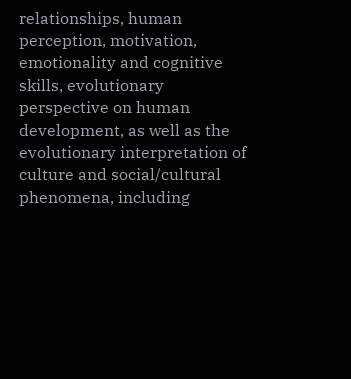relationships, human perception, motivation, emotionality and cognitive skills, evolutionary perspective on human development, as well as the evolutionary interpretation of culture and social/cultural phenomena, including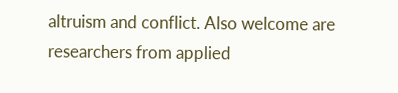altruism and conflict. Also welcome are researchers from applied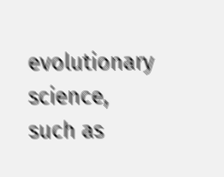evolutionary science, such as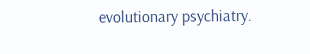evolutionary psychiatry.